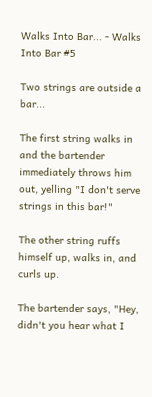Walks Into Bar... - Walks Into Bar #5

Two strings are outside a bar...

The first string walks in and the bartender immediately throws him out, yelling "I don't serve strings in this bar!"

The other string ruffs himself up, walks in, and curls up.

The bartender says, "Hey, didn't you hear what I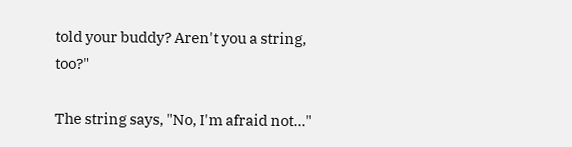told your buddy? Aren't you a string, too?"

The string says, "No, I'm afraid not..."